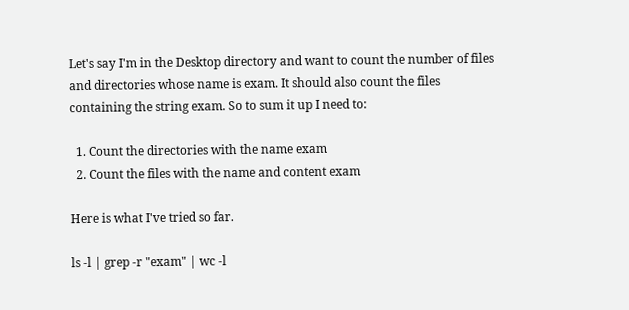Let's say I'm in the Desktop directory and want to count the number of files and directories whose name is exam. It should also count the files containing the string exam. So to sum it up I need to:

  1. Count the directories with the name exam
  2. Count the files with the name and content exam

Here is what I've tried so far.

ls -l | grep -r "exam" | wc -l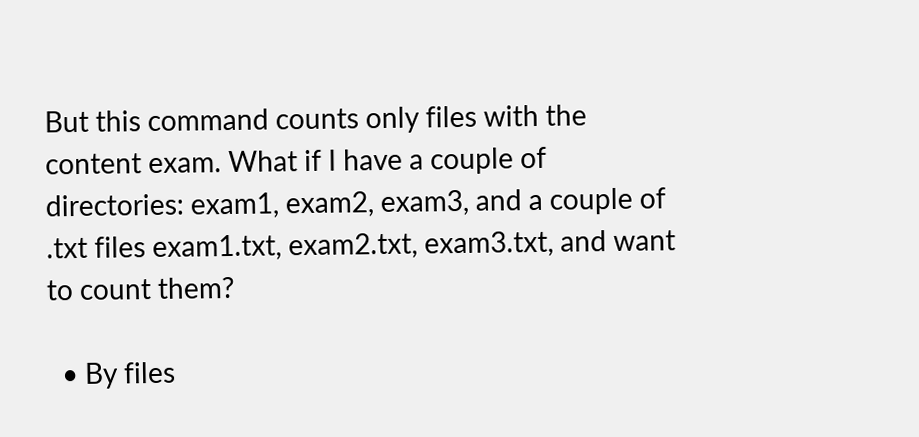But this command counts only files with the content exam. What if I have a couple of directories: exam1, exam2, exam3, and a couple of .txt files exam1.txt, exam2.txt, exam3.txt, and want to count them?

  • By files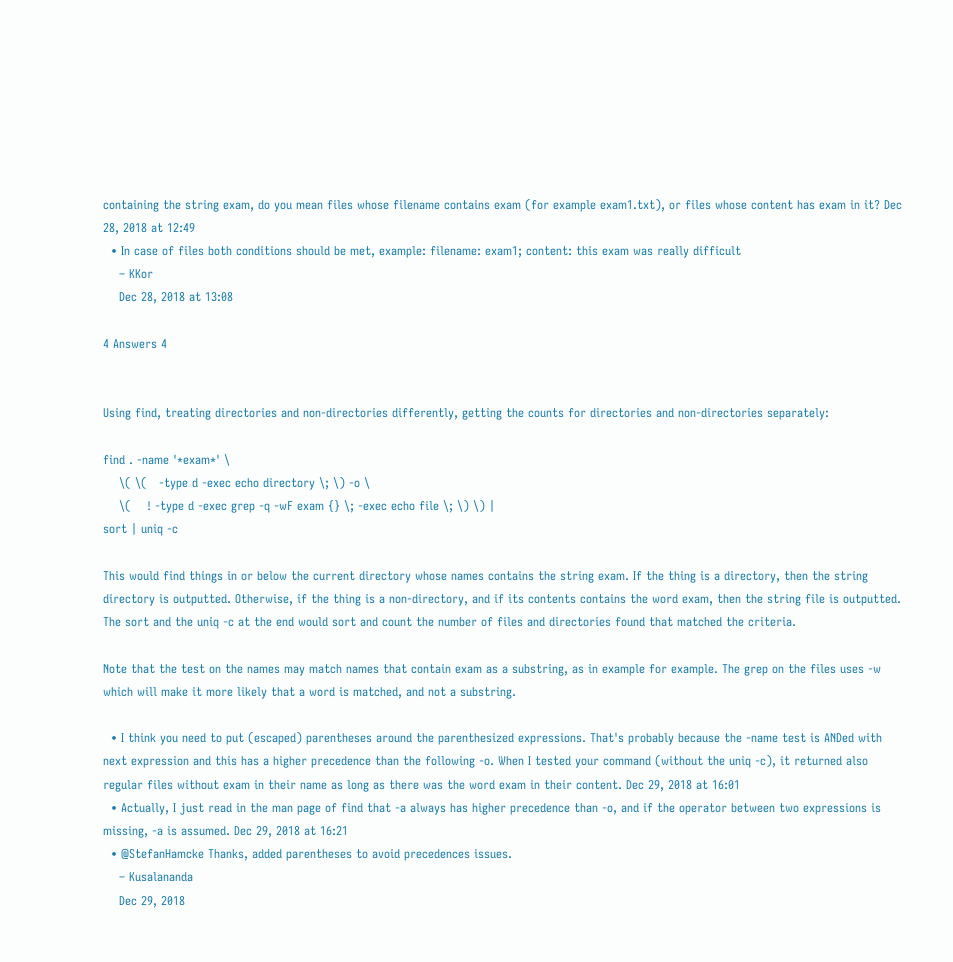containing the string exam, do you mean files whose filename contains exam (for example exam1.txt), or files whose content has exam in it? Dec 28, 2018 at 12:49
  • In case of files both conditions should be met, example: filename: exam1; content: this exam was really difficult
    – KKor
    Dec 28, 2018 at 13:08

4 Answers 4


Using find, treating directories and non-directories differently, getting the counts for directories and non-directories separately:

find . -name '*exam*' \
    \( \(   -type d -exec echo directory \; \) -o \
    \(    ! -type d -exec grep -q -wF exam {} \; -exec echo file \; \) \) |
sort | uniq -c

This would find things in or below the current directory whose names contains the string exam. If the thing is a directory, then the string directory is outputted. Otherwise, if the thing is a non-directory, and if its contents contains the word exam, then the string file is outputted. The sort and the uniq -c at the end would sort and count the number of files and directories found that matched the criteria.

Note that the test on the names may match names that contain exam as a substring, as in example for example. The grep on the files uses -w which will make it more likely that a word is matched, and not a substring.

  • I think you need to put (escaped) parentheses around the parenthesized expressions. That's probably because the -name test is ANDed with next expression and this has a higher precedence than the following -o. When I tested your command (without the uniq -c), it returned also regular files without exam in their name as long as there was the word exam in their content. Dec 29, 2018 at 16:01
  • Actually, I just read in the man page of find that -a always has higher precedence than -o, and if the operator between two expressions is missing, -a is assumed. Dec 29, 2018 at 16:21
  • @StefanHamcke Thanks, added parentheses to avoid precedences issues.
    – Kusalananda
    Dec 29, 2018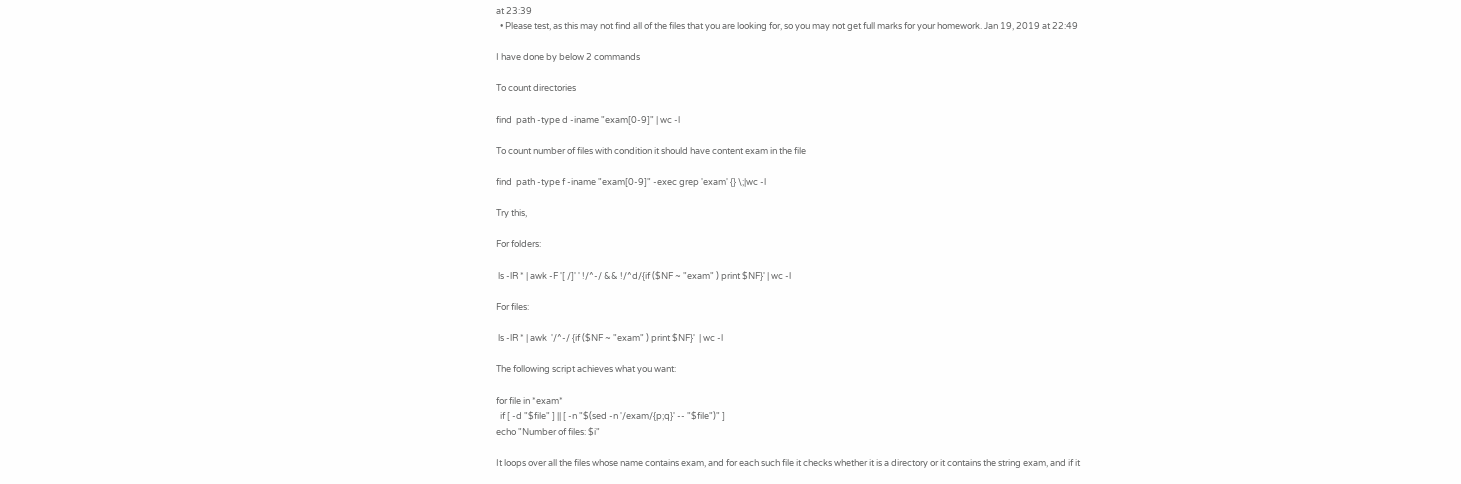at 23:39
  • Please test, as this may not find all of the files that you are looking for, so you may not get full marks for your homework. Jan 19, 2019 at 22:49

I have done by below 2 commands

To count directories

find  path -type d -iname "exam[0-9]" | wc -l

To count number of files with condition it should have content exam in the file

find  path -type f -iname "exam[0-9]" -exec grep 'exam' {} \;|wc -l

Try this,

For folders:

 ls -lR * | awk -F '[ /]' ' !/^-/ && !/^d/{if ($NF ~ "exam" ) print $NF}' | wc -l

For files:

 ls -lR * | awk  '/^-/ {if ($NF ~ "exam" ) print $NF}'  | wc -l

The following script achieves what you want:

for file in *exam*
  if [ -d "$file" ] || [ -n "$(sed -n '/exam/{p;q}' -- "$file")" ]
echo "Number of files: $i"

It loops over all the files whose name contains exam, and for each such file it checks whether it is a directory or it contains the string exam, and if it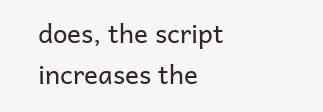does, the script increases the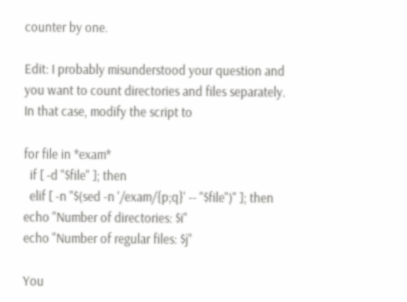counter by one.

Edit: I probably misunderstood your question and you want to count directories and files separately. In that case, modify the script to

for file in *exam*
  if [ -d "$file" ]; then
  elif [ -n "$(sed -n '/exam/{p;q}' -- "$file")" ]; then
echo "Number of directories: $i"
echo "Number of regular files: $j"

You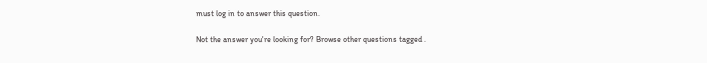must log in to answer this question.

Not the answer you're looking for? Browse other questions tagged .